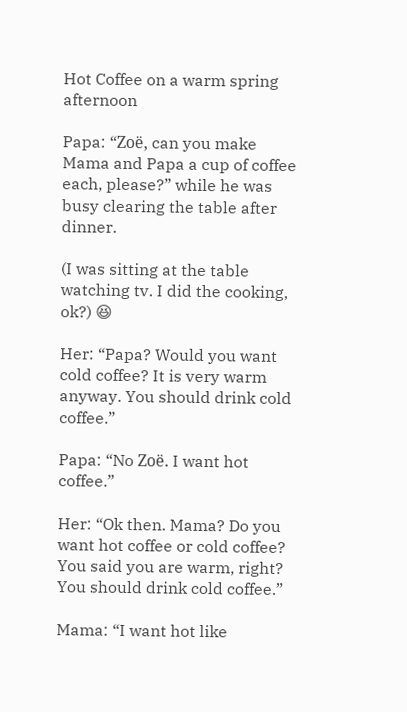Hot Coffee on a warm spring afternoon

Papa: “Zoë, can you make Mama and Papa a cup of coffee each, please?” while he was busy clearing the table after dinner.

(I was sitting at the table watching tv. I did the cooking, ok?) 😆

Her: “Papa? Would you want cold coffee? It is very warm anyway. You should drink cold coffee.”

Papa: “No Zoë. I want hot coffee.”

Her: “Ok then. Mama? Do you want hot coffee or cold coffee? You said you are warm, right? You should drink cold coffee.”

Mama: “I want hot like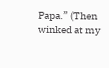Papa.” (Then winked at my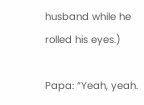husband while he rolled his eyes.)

Papa: “Yeah, yeah.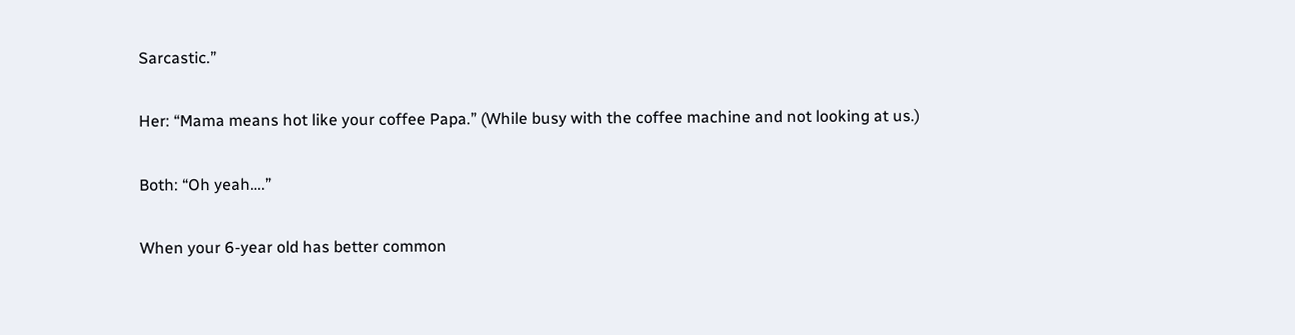Sarcastic.”

Her: “Mama means hot like your coffee Papa.” (While busy with the coffee machine and not looking at us.)

Both: “Oh yeah….”

When your 6-year old has better common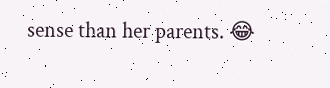sense than her parents. 😂